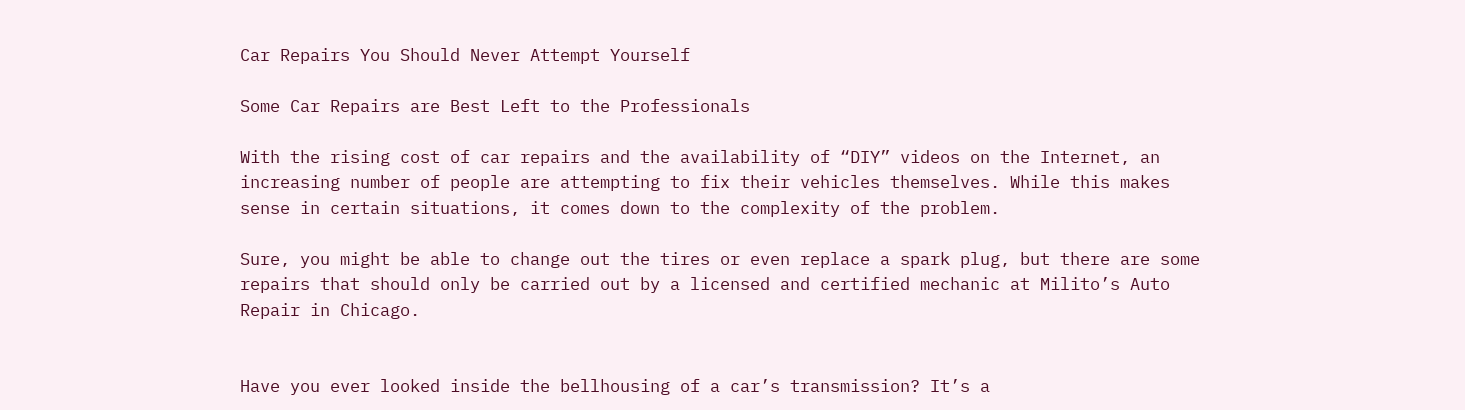Car Repairs You Should Never Attempt Yourself

Some Car Repairs are Best Left to the Professionals

With the rising cost of car repairs and the availability of “DIY” videos on the Internet, an increasing number of people are attempting to fix their vehicles themselves. While this makes sense in certain situations, it comes down to the complexity of the problem.

Sure, you might be able to change out the tires or even replace a spark plug, but there are some repairs that should only be carried out by a licensed and certified mechanic at Milito’s Auto Repair in Chicago.


Have you ever looked inside the bellhousing of a car’s transmission? It’s a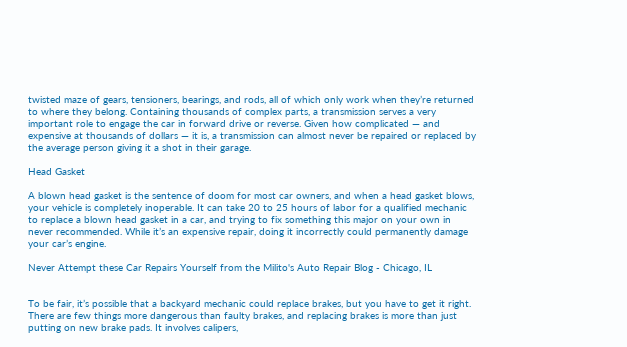twisted maze of gears, tensioners, bearings, and rods, all of which only work when they’re returned to where they belong. Containing thousands of complex parts, a transmission serves a very important role to engage the car in forward drive or reverse. Given how complicated — and expensive at thousands of dollars — it is, a transmission can almost never be repaired or replaced by the average person giving it a shot in their garage.

Head Gasket

A blown head gasket is the sentence of doom for most car owners, and when a head gasket blows, your vehicle is completely inoperable. It can take 20 to 25 hours of labor for a qualified mechanic to replace a blown head gasket in a car, and trying to fix something this major on your own in never recommended. While it’s an expensive repair, doing it incorrectly could permanently damage your car’s engine.

Never Attempt these Car Repairs Yourself from the Milito's Auto Repair Blog - Chicago, IL


To be fair, it’s possible that a backyard mechanic could replace brakes, but you have to get it right. There are few things more dangerous than faulty brakes, and replacing brakes is more than just putting on new brake pads. It involves calipers,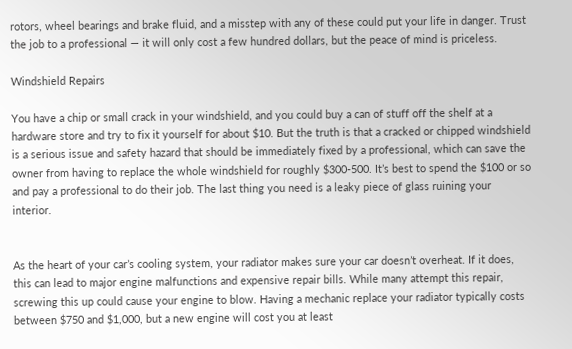rotors, wheel bearings and brake fluid, and a misstep with any of these could put your life in danger. Trust the job to a professional — it will only cost a few hundred dollars, but the peace of mind is priceless.

Windshield Repairs

You have a chip or small crack in your windshield, and you could buy a can of stuff off the shelf at a hardware store and try to fix it yourself for about $10. But the truth is that a cracked or chipped windshield is a serious issue and safety hazard that should be immediately fixed by a professional, which can save the owner from having to replace the whole windshield for roughly $300-500. It’s best to spend the $100 or so and pay a professional to do their job. The last thing you need is a leaky piece of glass ruining your interior.


As the heart of your car’s cooling system, your radiator makes sure your car doesn’t overheat. If it does, this can lead to major engine malfunctions and expensive repair bills. While many attempt this repair, screwing this up could cause your engine to blow. Having a mechanic replace your radiator typically costs between $750 and $1,000, but a new engine will cost you at least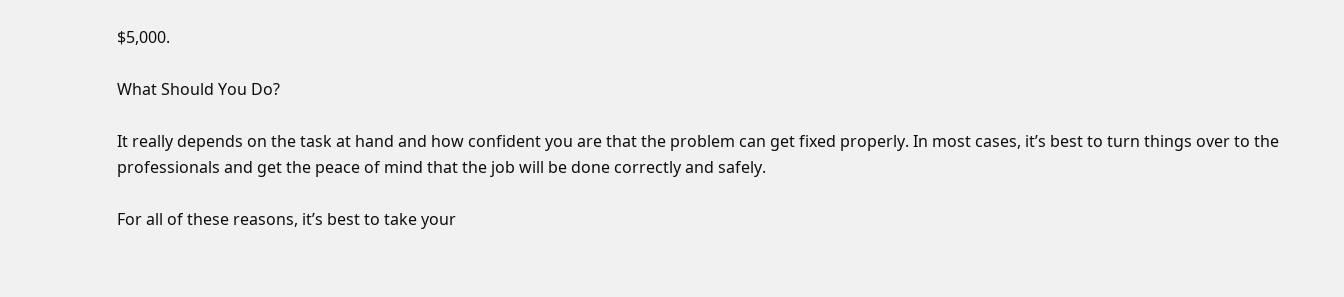$5,000.

What Should You Do?

It really depends on the task at hand and how confident you are that the problem can get fixed properly. In most cases, it’s best to turn things over to the professionals and get the peace of mind that the job will be done correctly and safely.

For all of these reasons, it’s best to take your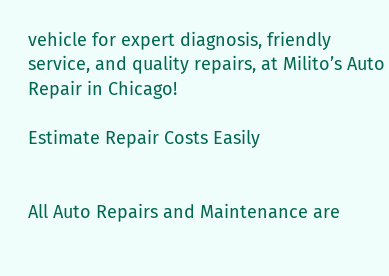vehicle for expert diagnosis, friendly service, and quality repairs, at Milito’s Auto Repair in Chicago!

Estimate Repair Costs Easily


All Auto Repairs and Maintenance are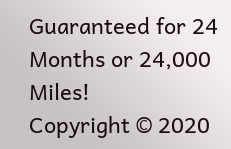Guaranteed for 24 Months or 24,000 Miles!
Copyright © 2020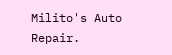Milito's Auto Repair.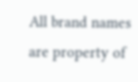All brand names are property of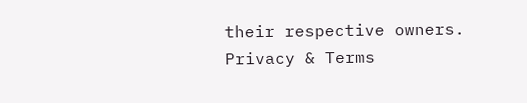their respective owners.
Privacy & Terms